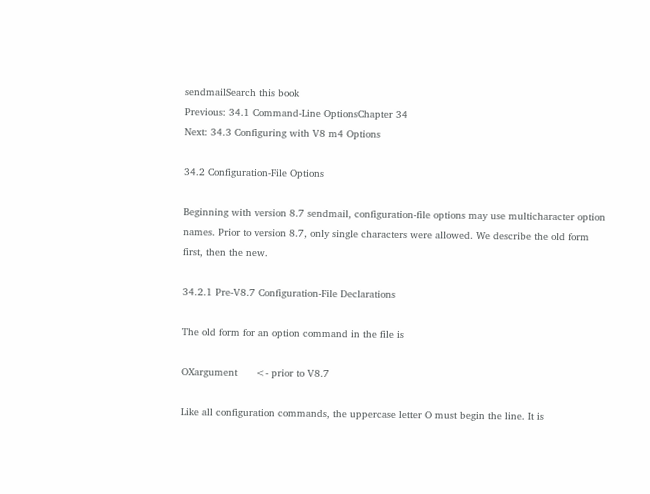sendmailSearch this book
Previous: 34.1 Command-Line OptionsChapter 34
Next: 34.3 Configuring with V8 m4 Options

34.2 Configuration-File Options

Beginning with version 8.7 sendmail, configuration-file options may use multicharacter option names. Prior to version 8.7, only single characters were allowed. We describe the old form first, then the new.

34.2.1 Pre-V8.7 Configuration-File Declarations

The old form for an option command in the file is

OXargument      <- prior to V8.7

Like all configuration commands, the uppercase letter O must begin the line. It is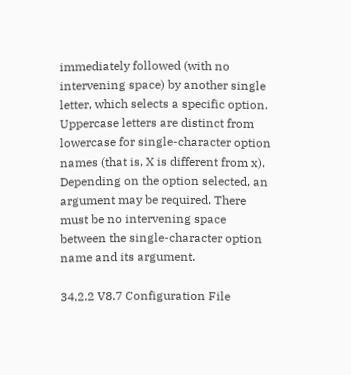immediately followed (with no intervening space) by another single letter, which selects a specific option. Uppercase letters are distinct from lowercase for single-character option names (that is, X is different from x). Depending on the option selected, an argument may be required. There must be no intervening space between the single-character option name and its argument.

34.2.2 V8.7 Configuration File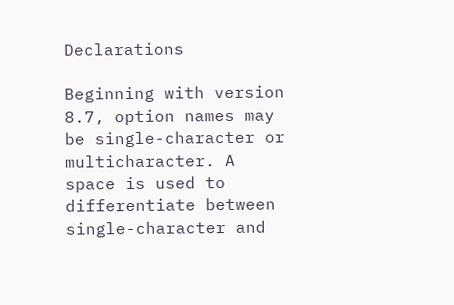Declarations

Beginning with version 8.7, option names may be single-character or multicharacter. A space is used to differentiate between single-character and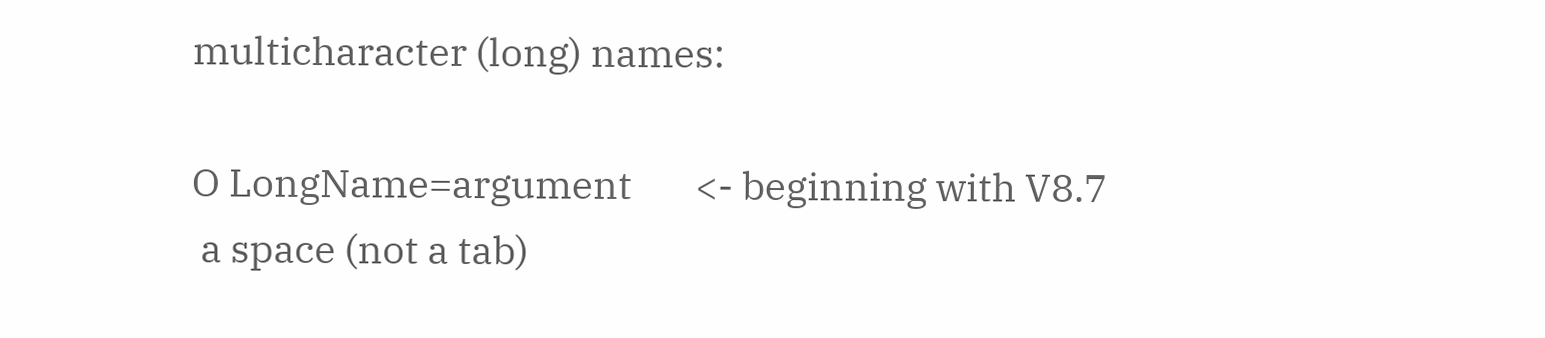multicharacter (long) names:

O LongName=argument       <- beginning with V8.7
 a space (not a tab)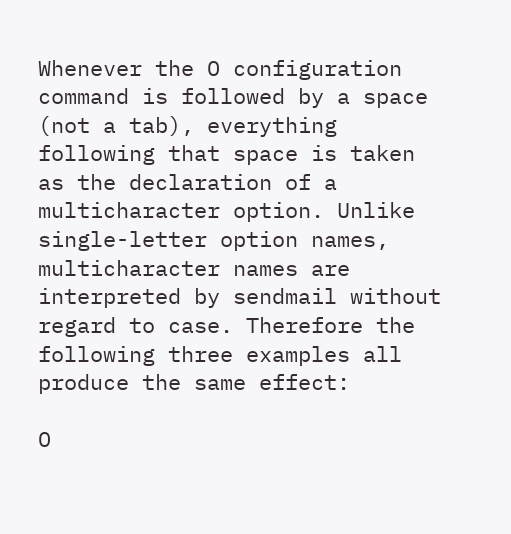Whenever the O configuration command is followed by a space (not a tab), everything following that space is taken as the declaration of a multicharacter option. Unlike single-letter option names, multicharacter names are interpreted by sendmail without regard to case. Therefore the following three examples all produce the same effect:

O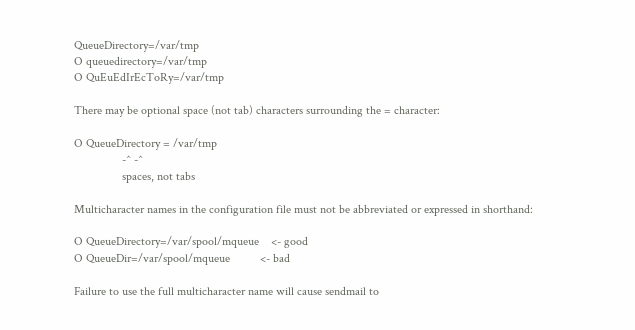QueueDirectory=/var/tmp
O queuedirectory=/var/tmp
O QuEuEdIrEcToRy=/var/tmp

There may be optional space (not tab) characters surrounding the = character:

O QueueDirectory = /var/tmp
                -^ -^
                spaces, not tabs

Multicharacter names in the configuration file must not be abbreviated or expressed in shorthand:

O QueueDirectory=/var/spool/mqueue    <- good
O QueueDir=/var/spool/mqueue          <- bad

Failure to use the full multicharacter name will cause sendmail to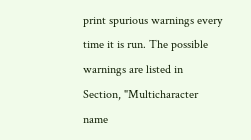print spurious warnings every time it is run. The possible warnings are listed in Section, "Multicharacter name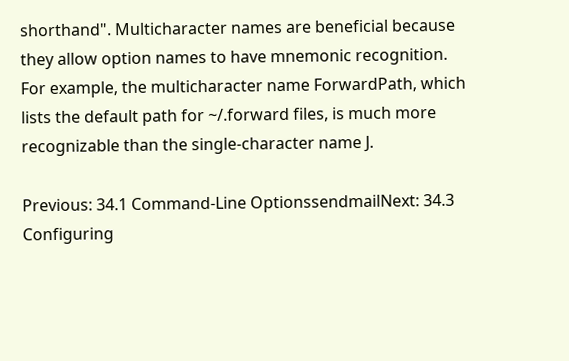shorthand". Multicharacter names are beneficial because they allow option names to have mnemonic recognition. For example, the multicharacter name ForwardPath, which lists the default path for ~/.forward files, is much more recognizable than the single-character name J.

Previous: 34.1 Command-Line OptionssendmailNext: 34.3 Configuring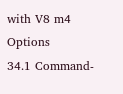with V8 m4 Options
34.1 Command-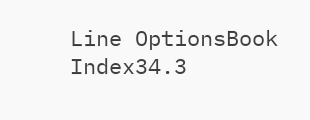Line OptionsBook Index34.3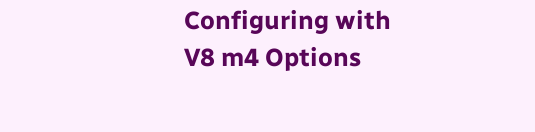Configuring with V8 m4 Options